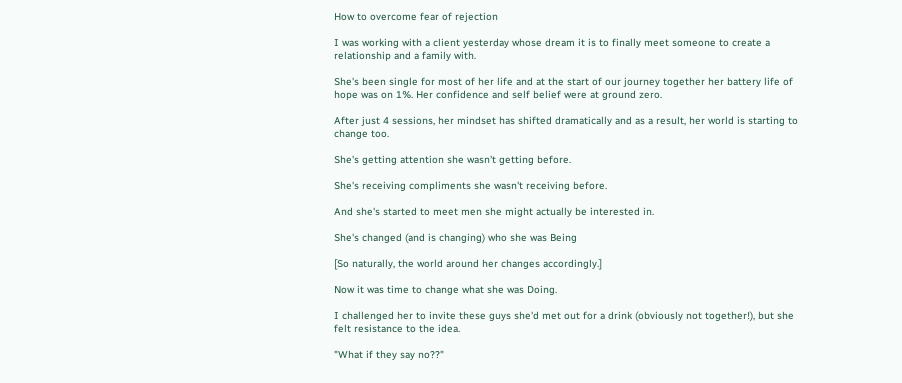How to overcome fear of rejection

I was working with a client yesterday whose dream it is to finally meet someone to create a relationship and a family with.

She's been single for most of her life and at the start of our journey together her battery life of hope was on 1%. Her confidence and self belief were at ground zero.

After just 4 sessions, her mindset has shifted dramatically and as a result, her world is starting to change too.

She's getting attention she wasn't getting before.

She's receiving compliments she wasn't receiving before.

And she's started to meet men she might actually be interested in.

She's changed (and is changing) who she was Being

[So naturally, the world around her changes accordingly.]

Now it was time to change what she was Doing.

I challenged her to invite these guys she'd met out for a drink (obviously not together!), but she felt resistance to the idea.

"What if they say no??"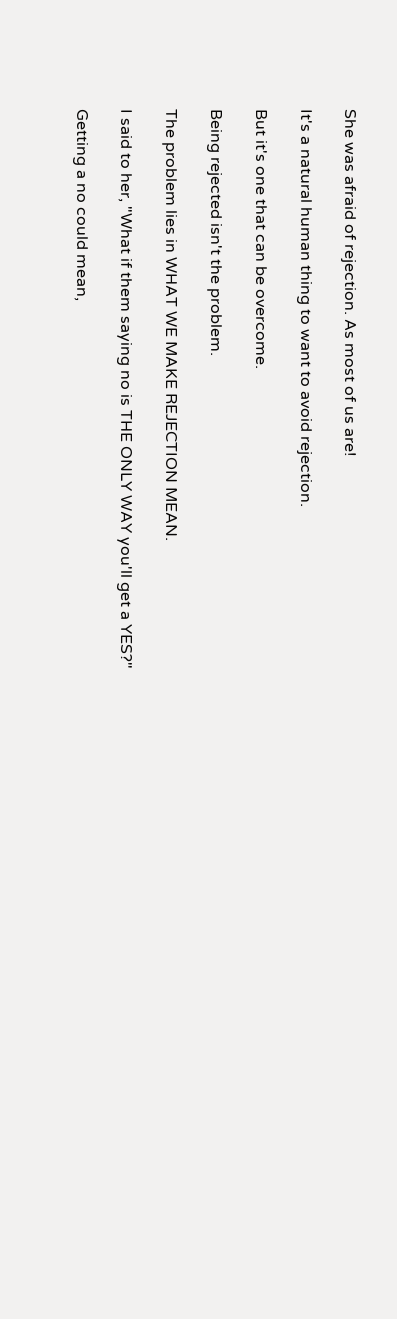She was afraid of rejection. As most of us are!

It's a natural human thing to want to avoid rejection.

But it's one that can be overcome.

Being rejected isn't the problem.

The problem lies in WHAT WE MAKE REJECTION MEAN.

I said to her, "What if them saying no is THE ONLY WAY you'll get a YES?"

Getting a no could mean,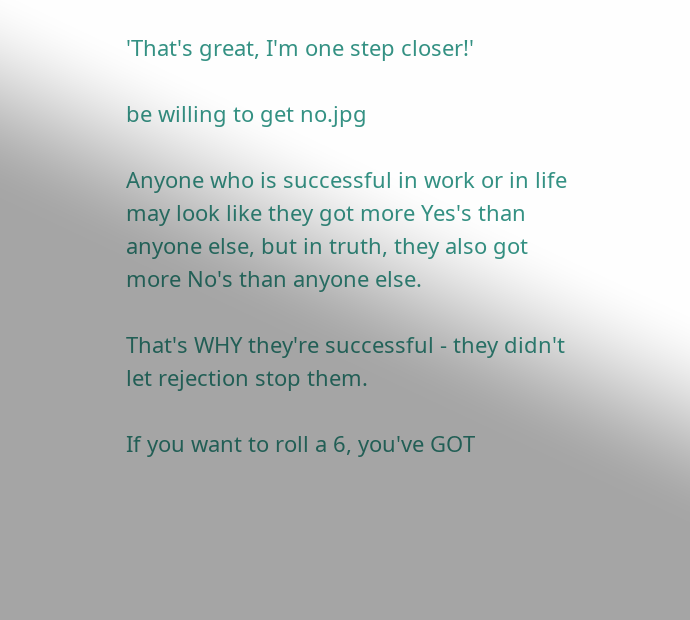'That's great, I'm one step closer!'

be willing to get no.jpg

Anyone who is successful in work or in life may look like they got more Yes's than anyone else, but in truth, they also got more No's than anyone else.

That's WHY they're successful - they didn't let rejection stop them.

If you want to roll a 6, you've GOT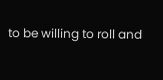to be willing to roll and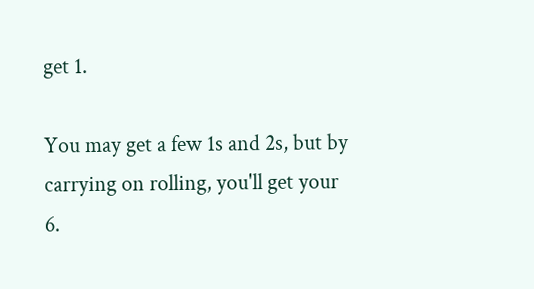get 1.

You may get a few 1s and 2s, but by carrying on rolling, you'll get your 6.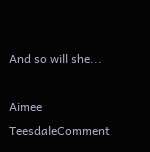And so will she...

Aimee TeesdaleComment